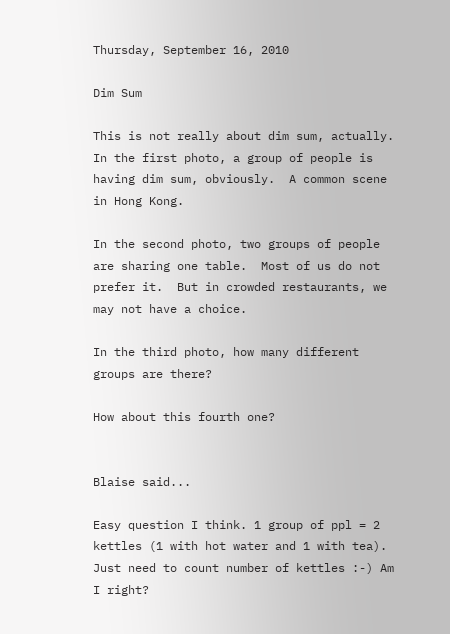Thursday, September 16, 2010

Dim Sum

This is not really about dim sum, actually.   In the first photo, a group of people is having dim sum, obviously.  A common scene in Hong Kong.

In the second photo, two groups of people are sharing one table.  Most of us do not prefer it.  But in crowded restaurants, we may not have a choice.

In the third photo, how many different groups are there?

How about this fourth one?


Blaise said...

Easy question I think. 1 group of ppl = 2 kettles (1 with hot water and 1 with tea). Just need to count number of kettles :-) Am I right?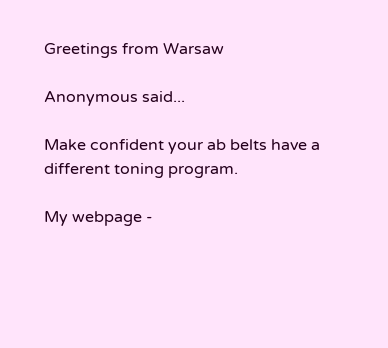Greetings from Warsaw

Anonymous said...

Make confident your ab belts have a different toning program.

My webpage -